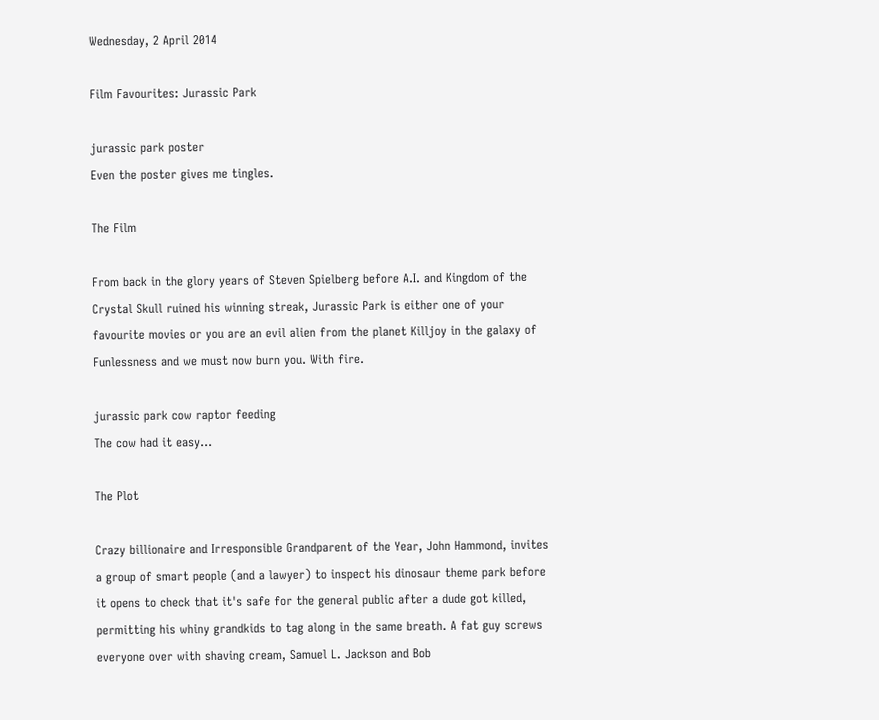Wednesday, 2 April 2014

Film Favourites: Jurassic Park

jurassic park poster
Even the poster gives me tingles.

The Film

From back in the glory years of Steven Spielberg before A.I. and Kingdom of the Crystal Skull ruined his winning streak, Jurassic Park is either one of your favourite movies or you are an evil alien from the planet Killjoy in the galaxy of Funlessness and we must now burn you. With fire.

jurassic park cow raptor feeding
The cow had it easy...

The Plot

Crazy billionaire and Irresponsible Grandparent of the Year, John Hammond, invites a group of smart people (and a lawyer) to inspect his dinosaur theme park before it opens to check that it's safe for the general public after a dude got killed, permitting his whiny grandkids to tag along in the same breath. A fat guy screws everyone over with shaving cream, Samuel L. Jackson and Bob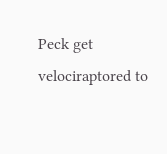Peck get velociraptored to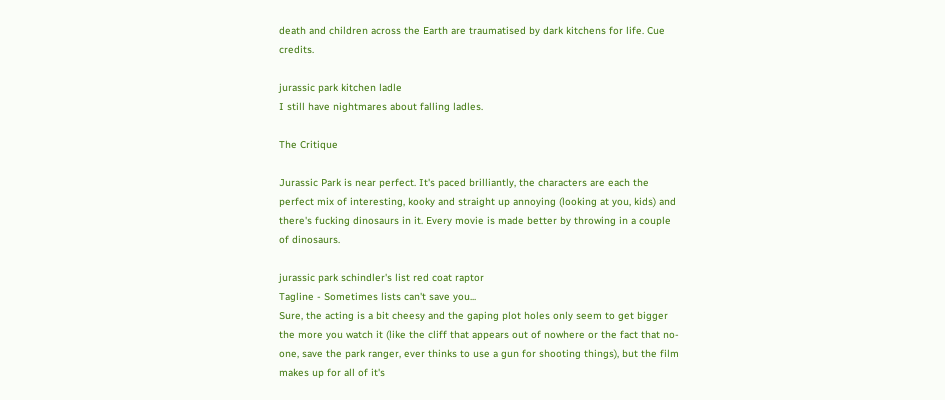death and children across the Earth are traumatised by dark kitchens for life. Cue credits.

jurassic park kitchen ladle
I still have nightmares about falling ladles.

The Critique

Jurassic Park is near perfect. It's paced brilliantly, the characters are each the perfect mix of interesting, kooky and straight up annoying (looking at you, kids) and there's fucking dinosaurs in it. Every movie is made better by throwing in a couple of dinosaurs.

jurassic park schindler's list red coat raptor
Tagline - Sometimes lists can't save you...
Sure, the acting is a bit cheesy and the gaping plot holes only seem to get bigger the more you watch it (like the cliff that appears out of nowhere or the fact that no-one, save the park ranger, ever thinks to use a gun for shooting things), but the film makes up for all of it's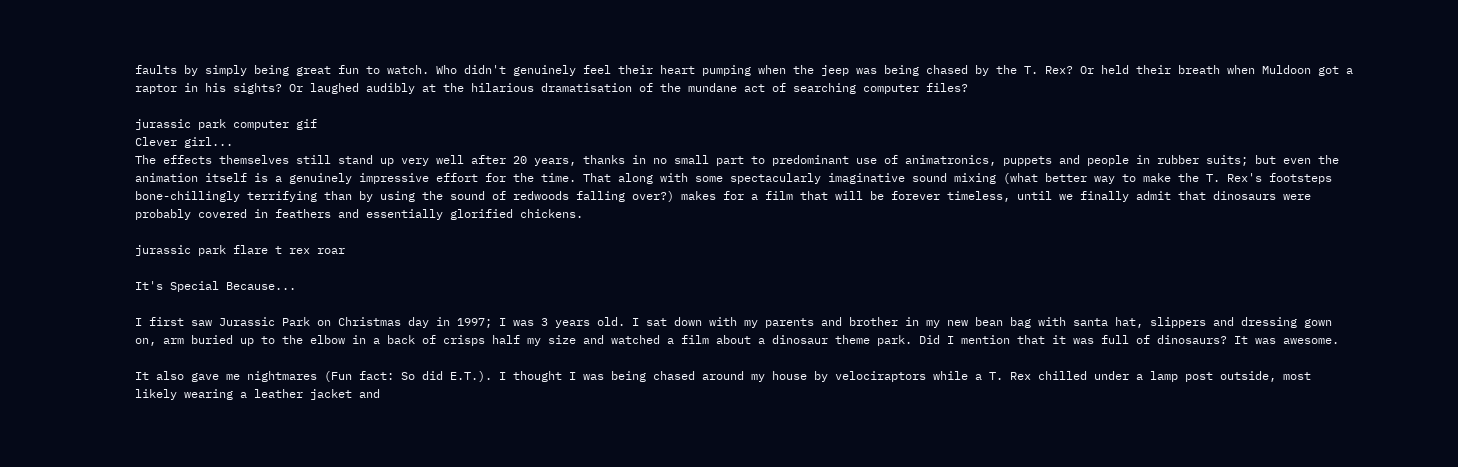faults by simply being great fun to watch. Who didn't genuinely feel their heart pumping when the jeep was being chased by the T. Rex? Or held their breath when Muldoon got a raptor in his sights? Or laughed audibly at the hilarious dramatisation of the mundane act of searching computer files?

jurassic park computer gif
Clever girl...
The effects themselves still stand up very well after 20 years, thanks in no small part to predominant use of animatronics, puppets and people in rubber suits; but even the animation itself is a genuinely impressive effort for the time. That along with some spectacularly imaginative sound mixing (what better way to make the T. Rex's footsteps bone-chillingly terrifying than by using the sound of redwoods falling over?) makes for a film that will be forever timeless, until we finally admit that dinosaurs were probably covered in feathers and essentially glorified chickens.

jurassic park flare t rex roar

It's Special Because...

I first saw Jurassic Park on Christmas day in 1997; I was 3 years old. I sat down with my parents and brother in my new bean bag with santa hat, slippers and dressing gown on, arm buried up to the elbow in a back of crisps half my size and watched a film about a dinosaur theme park. Did I mention that it was full of dinosaurs? It was awesome.

It also gave me nightmares (Fun fact: So did E.T.). I thought I was being chased around my house by velociraptors while a T. Rex chilled under a lamp post outside, most likely wearing a leather jacket and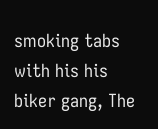smoking tabs with his his biker gang, The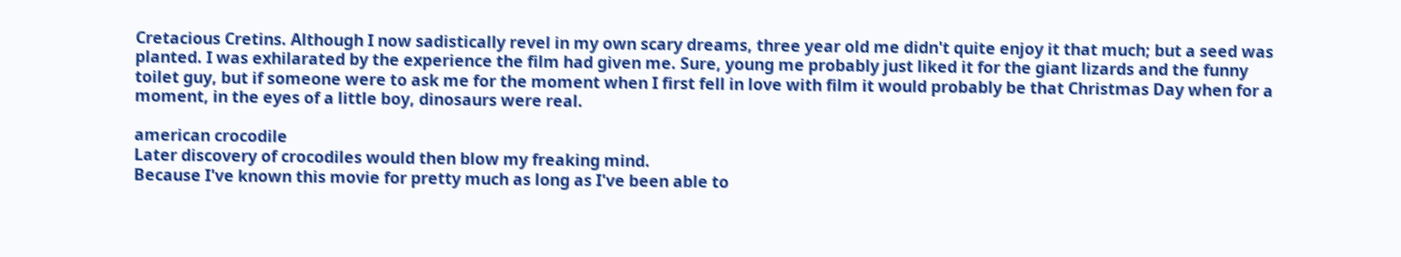Cretacious Cretins. Although I now sadistically revel in my own scary dreams, three year old me didn't quite enjoy it that much; but a seed was planted. I was exhilarated by the experience the film had given me. Sure, young me probably just liked it for the giant lizards and the funny toilet guy, but if someone were to ask me for the moment when I first fell in love with film it would probably be that Christmas Day when for a moment, in the eyes of a little boy, dinosaurs were real.

american crocodile
Later discovery of crocodiles would then blow my freaking mind.
Because I've known this movie for pretty much as long as I've been able to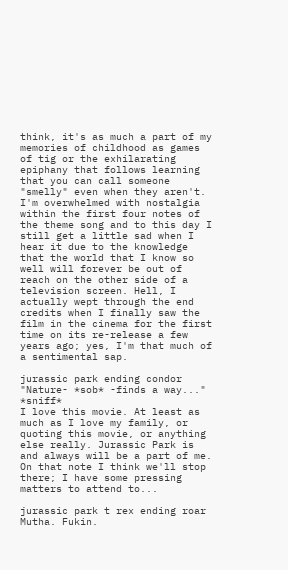think, it's as much a part of my memories of childhood as games of tig or the exhilarating epiphany that follows learning that you can call someone "smelly" even when they aren't. I'm overwhelmed with nostalgia within the first four notes of the theme song and to this day I still get a little sad when I hear it due to the knowledge that the world that I know so well will forever be out of reach on the other side of a television screen. Hell, I actually wept through the end credits when I finally saw the film in the cinema for the first time on its re-release a few years ago; yes, I'm that much of a sentimental sap.

jurassic park ending condor
"Nature- *sob* -finds a way..." *sniff*
I love this movie. At least as much as I love my family, or quoting this movie, or anything else really. Jurassic Park is and always will be a part of me. On that note I think we'll stop there; I have some pressing matters to attend to...

jurassic park t rex ending roar
Mutha. Fukin.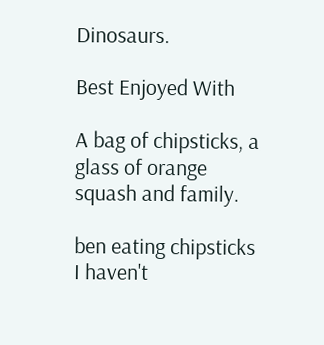Dinosaurs.

Best Enjoyed With

A bag of chipsticks, a glass of orange squash and family.

ben eating chipsticks
I haven't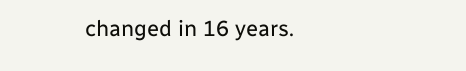changed in 16 years.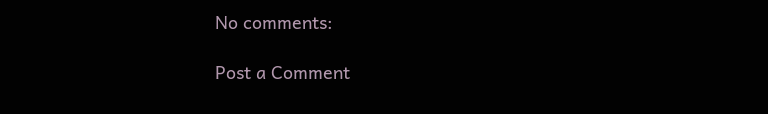No comments:

Post a Comment